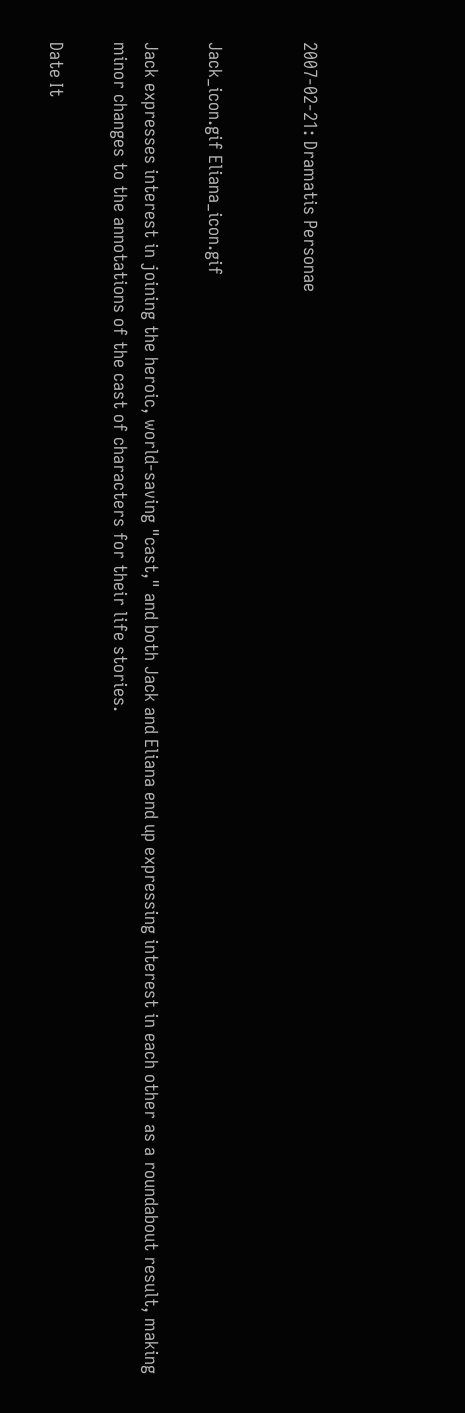2007-02-21: Dramatis Personae


Jack_icon.gif Eliana_icon.gif

Jack expresses interest in joining the heroic, world-saving "cast," and both Jack and Eliana end up expressing interest in each other as a roundabout result, making minor changes to the annotations of the cast of characters for their life stories.

Date It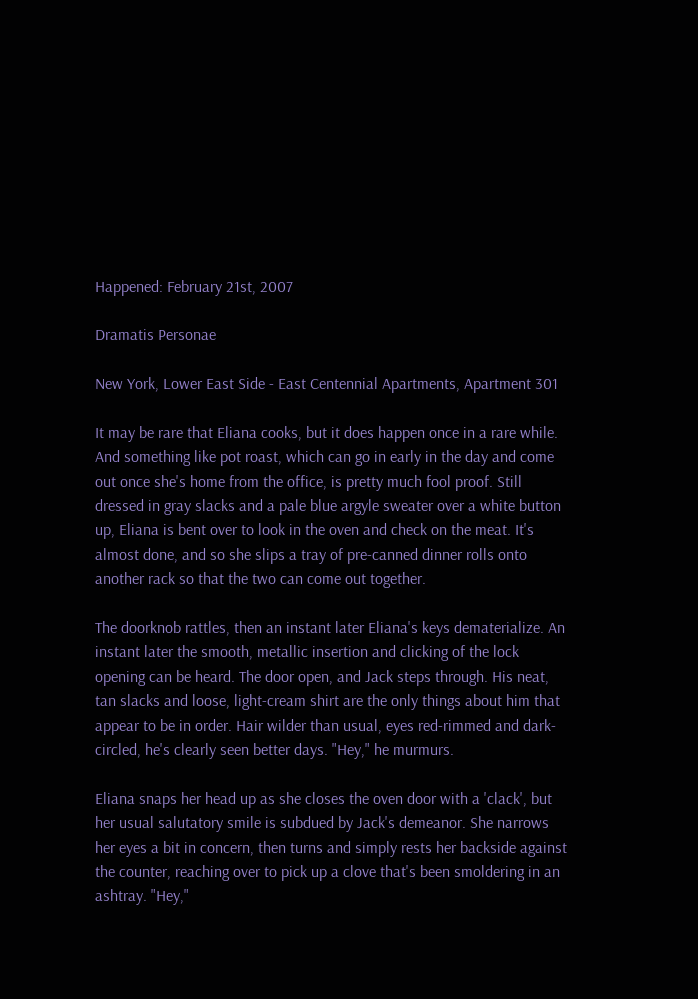Happened: February 21st, 2007

Dramatis Personae

New York, Lower East Side - East Centennial Apartments, Apartment 301

It may be rare that Eliana cooks, but it does happen once in a rare while. And something like pot roast, which can go in early in the day and come out once she's home from the office, is pretty much fool proof. Still dressed in gray slacks and a pale blue argyle sweater over a white button up, Eliana is bent over to look in the oven and check on the meat. It's almost done, and so she slips a tray of pre-canned dinner rolls onto another rack so that the two can come out together.

The doorknob rattles, then an instant later Eliana's keys dematerialize. An instant later the smooth, metallic insertion and clicking of the lock opening can be heard. The door open, and Jack steps through. His neat, tan slacks and loose, light-cream shirt are the only things about him that appear to be in order. Hair wilder than usual, eyes red-rimmed and dark-circled, he's clearly seen better days. "Hey," he murmurs.

Eliana snaps her head up as she closes the oven door with a 'clack', but her usual salutatory smile is subdued by Jack's demeanor. She narrows her eyes a bit in concern, then turns and simply rests her backside against the counter, reaching over to pick up a clove that's been smoldering in an ashtray. "Hey,"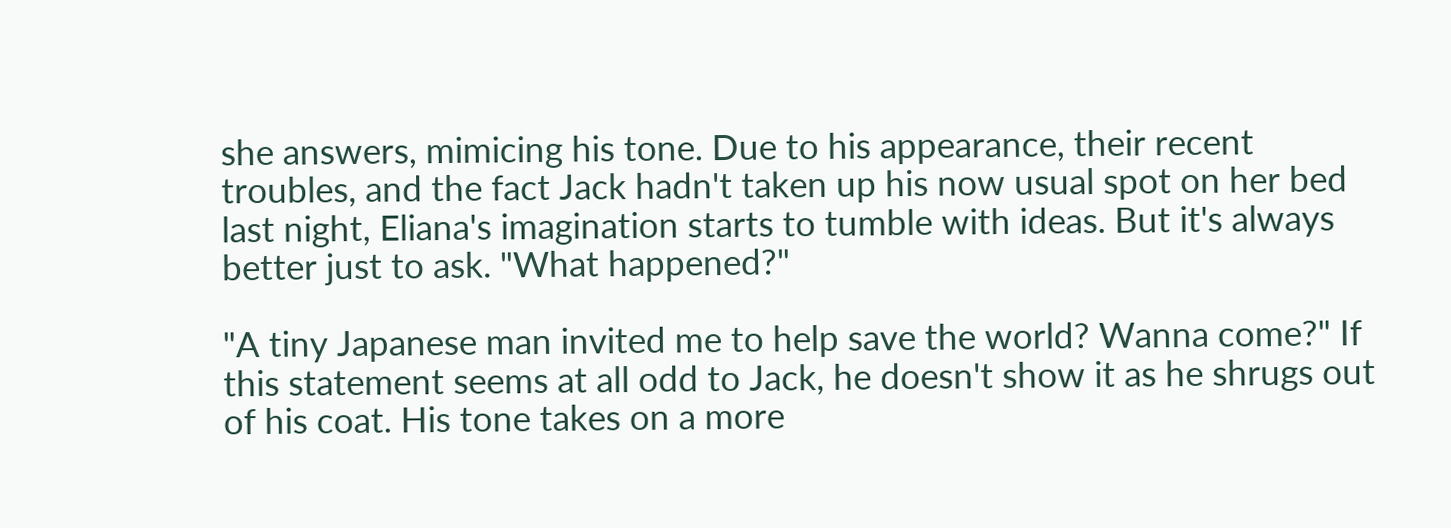she answers, mimicing his tone. Due to his appearance, their recent troubles, and the fact Jack hadn't taken up his now usual spot on her bed last night, Eliana's imagination starts to tumble with ideas. But it's always better just to ask. "What happened?"

"A tiny Japanese man invited me to help save the world? Wanna come?" If this statement seems at all odd to Jack, he doesn't show it as he shrugs out of his coat. His tone takes on a more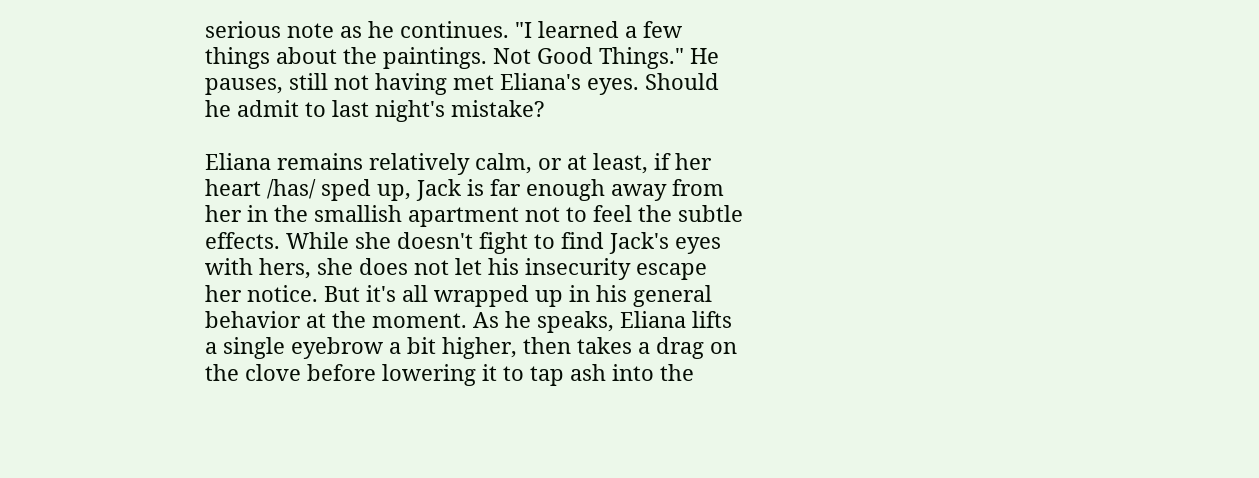serious note as he continues. "I learned a few things about the paintings. Not Good Things." He pauses, still not having met Eliana's eyes. Should he admit to last night's mistake?

Eliana remains relatively calm, or at least, if her heart /has/ sped up, Jack is far enough away from her in the smallish apartment not to feel the subtle effects. While she doesn't fight to find Jack's eyes with hers, she does not let his insecurity escape her notice. But it's all wrapped up in his general behavior at the moment. As he speaks, Eliana lifts a single eyebrow a bit higher, then takes a drag on the clove before lowering it to tap ash into the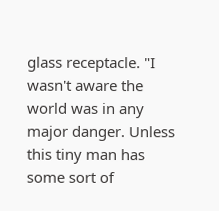glass receptacle. "I wasn't aware the world was in any major danger. Unless this tiny man has some sort of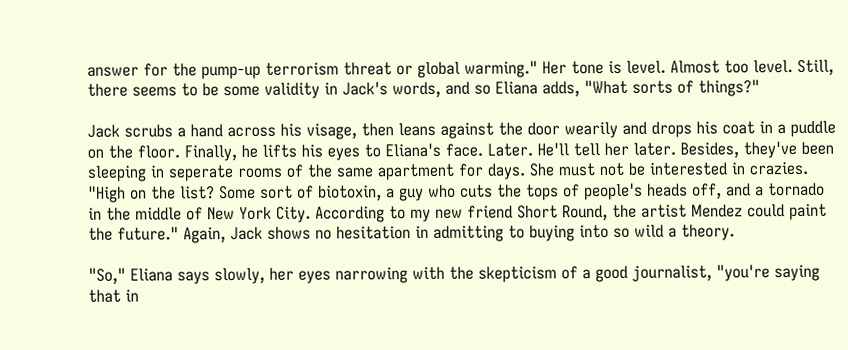answer for the pump-up terrorism threat or global warming." Her tone is level. Almost too level. Still, there seems to be some validity in Jack's words, and so Eliana adds, "What sorts of things?"

Jack scrubs a hand across his visage, then leans against the door wearily and drops his coat in a puddle on the floor. Finally, he lifts his eyes to Eliana's face. Later. He'll tell her later. Besides, they've been sleeping in seperate rooms of the same apartment for days. She must not be interested in crazies. "High on the list? Some sort of biotoxin, a guy who cuts the tops of people's heads off, and a tornado in the middle of New York City. According to my new friend Short Round, the artist Mendez could paint the future." Again, Jack shows no hesitation in admitting to buying into so wild a theory.

"So," Eliana says slowly, her eyes narrowing with the skepticism of a good journalist, "you're saying that in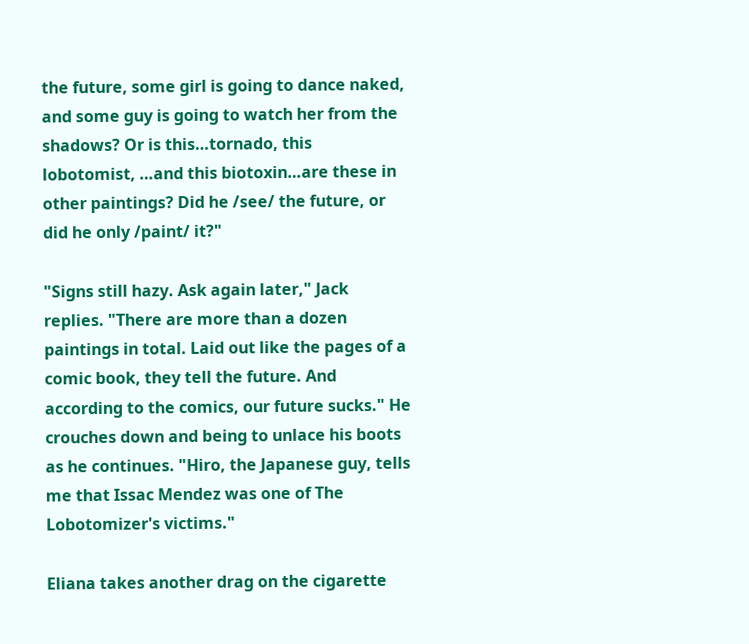the future, some girl is going to dance naked, and some guy is going to watch her from the shadows? Or is this…tornado, this lobotomist, …and this biotoxin…are these in other paintings? Did he /see/ the future, or did he only /paint/ it?"

"Signs still hazy. Ask again later," Jack replies. "There are more than a dozen paintings in total. Laid out like the pages of a comic book, they tell the future. And according to the comics, our future sucks." He crouches down and being to unlace his boots as he continues. "Hiro, the Japanese guy, tells me that Issac Mendez was one of The Lobotomizer's victims."

Eliana takes another drag on the cigarette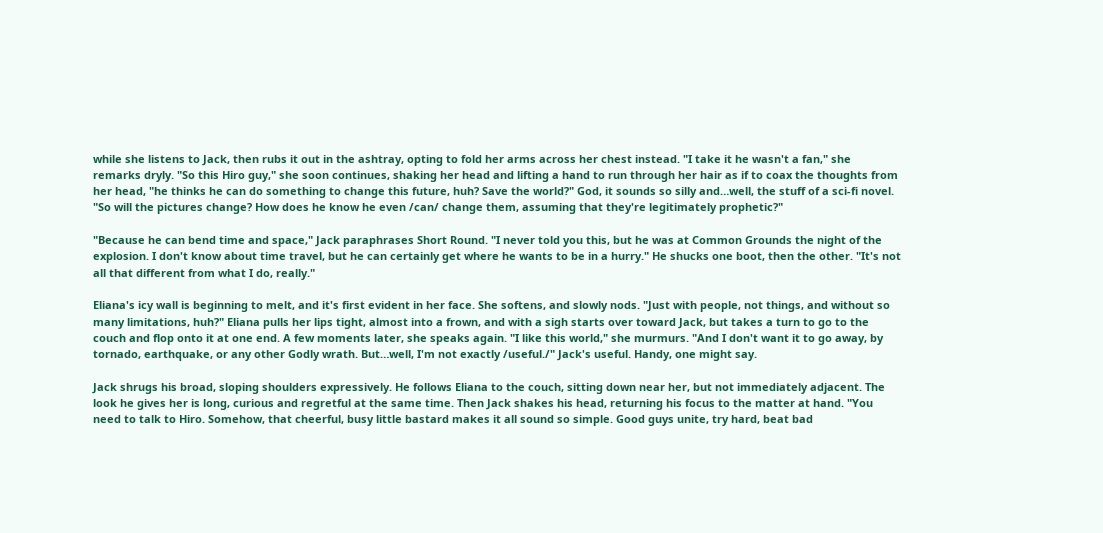while she listens to Jack, then rubs it out in the ashtray, opting to fold her arms across her chest instead. "I take it he wasn't a fan," she remarks dryly. "So this Hiro guy," she soon continues, shaking her head and lifting a hand to run through her hair as if to coax the thoughts from her head, "he thinks he can do something to change this future, huh? Save the world?" God, it sounds so silly and…well, the stuff of a sci-fi novel. "So will the pictures change? How does he know he even /can/ change them, assuming that they're legitimately prophetic?"

"Because he can bend time and space," Jack paraphrases Short Round. "I never told you this, but he was at Common Grounds the night of the explosion. I don't know about time travel, but he can certainly get where he wants to be in a hurry." He shucks one boot, then the other. "It's not all that different from what I do, really."

Eliana's icy wall is beginning to melt, and it's first evident in her face. She softens, and slowly nods. "Just with people, not things, and without so many limitations, huh?" Eliana pulls her lips tight, almost into a frown, and with a sigh starts over toward Jack, but takes a turn to go to the couch and flop onto it at one end. A few moments later, she speaks again. "I like this world," she murmurs. "And I don't want it to go away, by tornado, earthquake, or any other Godly wrath. But…well, I'm not exactly /useful./" Jack's useful. Handy, one might say.

Jack shrugs his broad, sloping shoulders expressively. He follows Eliana to the couch, sitting down near her, but not immediately adjacent. The look he gives her is long, curious and regretful at the same time. Then Jack shakes his head, returning his focus to the matter at hand. "You need to talk to Hiro. Somehow, that cheerful, busy little bastard makes it all sound so simple. Good guys unite, try hard, beat bad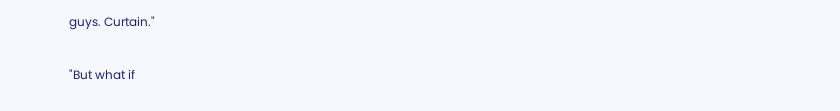guys. Curtain."

"But what if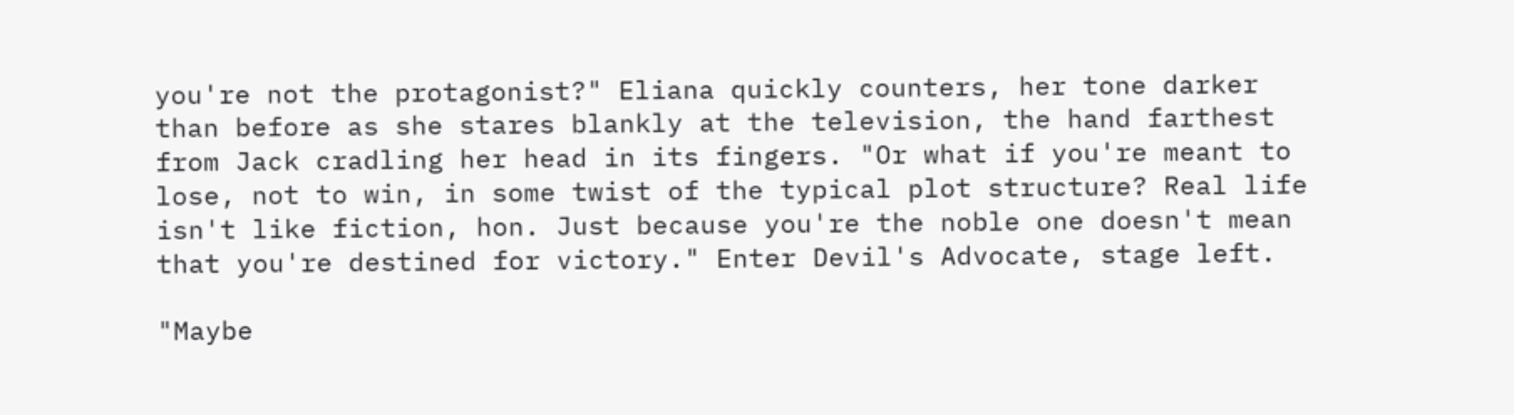you're not the protagonist?" Eliana quickly counters, her tone darker than before as she stares blankly at the television, the hand farthest from Jack cradling her head in its fingers. "Or what if you're meant to lose, not to win, in some twist of the typical plot structure? Real life isn't like fiction, hon. Just because you're the noble one doesn't mean that you're destined for victory." Enter Devil's Advocate, stage left.

"Maybe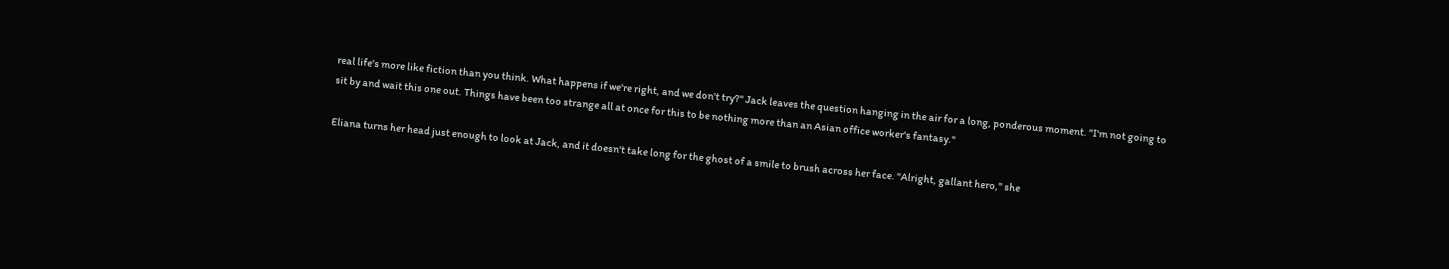real life's more like fiction than you think. What happens if we're right, and we don't try?" Jack leaves the question hanging in the air for a long, ponderous moment. "I'm not going to sit by and wait this one out. Things have been too strange all at once for this to be nothing more than an Asian office worker's fantasy."

Eliana turns her head just enough to look at Jack, and it doesn't take long for the ghost of a smile to brush across her face. "Alright, gallant hero," she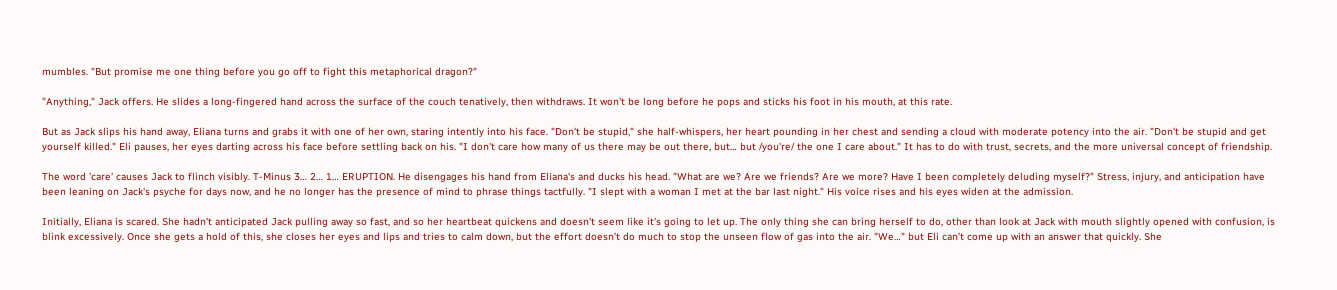mumbles. "But promise me one thing before you go off to fight this metaphorical dragon?"

"Anything," Jack offers. He slides a long-fingered hand across the surface of the couch tenatively, then withdraws. It won't be long before he pops and sticks his foot in his mouth, at this rate.

But as Jack slips his hand away, Eliana turns and grabs it with one of her own, staring intently into his face. "Don't be stupid," she half-whispers, her heart pounding in her chest and sending a cloud with moderate potency into the air. "Don't be stupid and get yourself killed." Eli pauses, her eyes darting across his face before settling back on his. "I don't care how many of us there may be out there, but… but /you're/ the one I care about." It has to do with trust, secrets, and the more universal concept of friendship.

The word 'care' causes Jack to flinch visibly. T-Minus 3… 2… 1… ERUPTION. He disengages his hand from Eliana's and ducks his head. "What are we? Are we friends? Are we more? Have I been completely deluding myself?" Stress, injury, and anticipation have been leaning on Jack's psyche for days now, and he no longer has the presence of mind to phrase things tactfully. "I slept with a woman I met at the bar last night." His voice rises and his eyes widen at the admission.

Initially, Eliana is scared. She hadn't anticipated Jack pulling away so fast, and so her heartbeat quickens and doesn't seem like it's going to let up. The only thing she can bring herself to do, other than look at Jack with mouth slightly opened with confusion, is blink excessively. Once she gets a hold of this, she closes her eyes and lips and tries to calm down, but the effort doesn't do much to stop the unseen flow of gas into the air. "We…" but Eli can't come up with an answer that quickly. She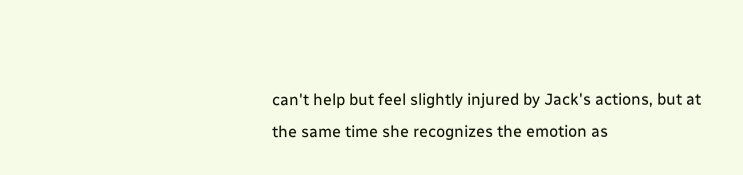can't help but feel slightly injured by Jack's actions, but at the same time she recognizes the emotion as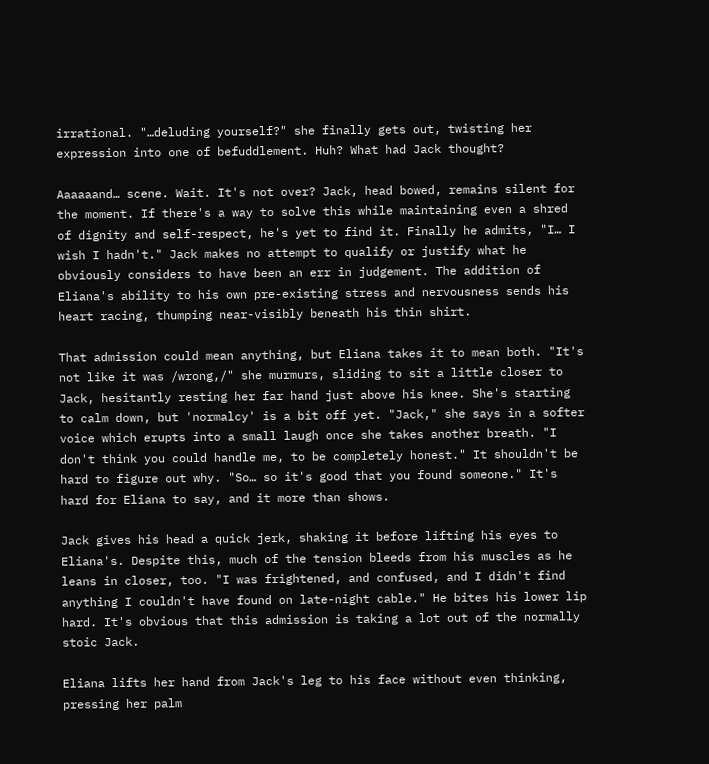irrational. "…deluding yourself?" she finally gets out, twisting her expression into one of befuddlement. Huh? What had Jack thought?

Aaaaaand… scene. Wait. It's not over? Jack, head bowed, remains silent for the moment. If there's a way to solve this while maintaining even a shred of dignity and self-respect, he's yet to find it. Finally he admits, "I… I wish I hadn't." Jack makes no attempt to qualify or justify what he obviously considers to have been an err in judgement. The addition of Eliana's ability to his own pre-existing stress and nervousness sends his heart racing, thumping near-visibly beneath his thin shirt.

That admission could mean anything, but Eliana takes it to mean both. "It's not like it was /wrong,/" she murmurs, sliding to sit a little closer to Jack, hesitantly resting her far hand just above his knee. She's starting to calm down, but 'normalcy' is a bit off yet. "Jack," she says in a softer voice which erupts into a small laugh once she takes another breath. "I don't think you could handle me, to be completely honest." It shouldn't be hard to figure out why. "So… so it's good that you found someone." It's hard for Eliana to say, and it more than shows.

Jack gives his head a quick jerk, shaking it before lifting his eyes to Eliana's. Despite this, much of the tension bleeds from his muscles as he leans in closer, too. "I was frightened, and confused, and I didn't find anything I couldn't have found on late-night cable." He bites his lower lip hard. It's obvious that this admission is taking a lot out of the normally stoic Jack.

Eliana lifts her hand from Jack's leg to his face without even thinking, pressing her palm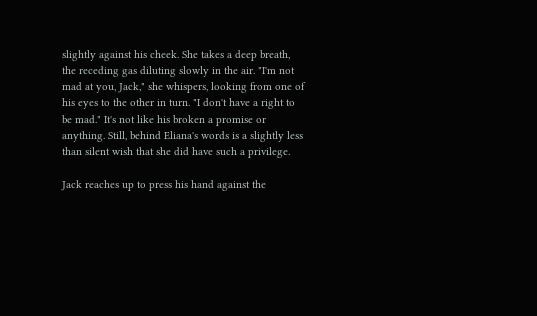slightly against his cheek. She takes a deep breath, the receding gas diluting slowly in the air. "I'm not mad at you, Jack," she whispers, looking from one of his eyes to the other in turn. "I don't have a right to be mad." It's not like his broken a promise or anything. Still, behind Eliana's words is a slightly less than silent wish that she did have such a privilege.

Jack reaches up to press his hand against the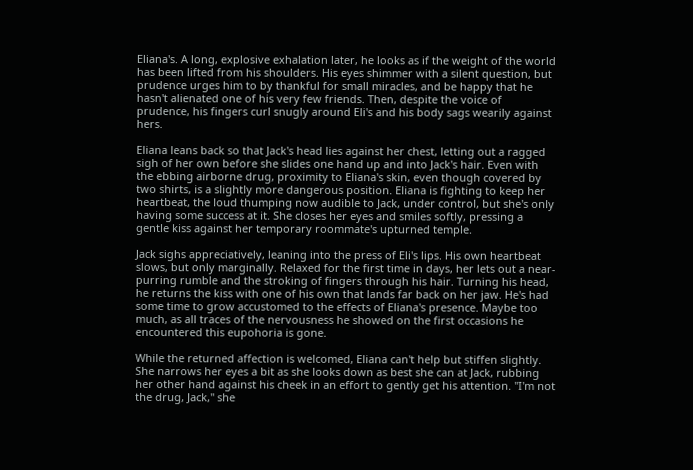Eliana's. A long, explosive exhalation later, he looks as if the weight of the world has been lifted from his shoulders. His eyes shimmer with a silent question, but prudence urges him to by thankful for small miracles, and be happy that he hasn't alienated one of his very few friends. Then, despite the voice of prudence, his fingers curl snugly around Eli's and his body sags wearily against hers.

Eliana leans back so that Jack's head lies against her chest, letting out a ragged sigh of her own before she slides one hand up and into Jack's hair. Even with the ebbing airborne drug, proximity to Eliana's skin, even though covered by two shirts, is a slightly more dangerous position. Eliana is fighting to keep her heartbeat, the loud thumping now audible to Jack, under control, but she's only having some success at it. She closes her eyes and smiles softly, pressing a gentle kiss against her temporary roommate's upturned temple.

Jack sighs appreciatively, leaning into the press of Eli's lips. His own heartbeat slows, but only marginally. Relaxed for the first time in days, her lets out a near-purring rumble and the stroking of fingers through his hair. Turning his head, he returns the kiss with one of his own that lands far back on her jaw. He's had some time to grow accustomed to the effects of Eliana's presence. Maybe too much, as all traces of the nervousness he showed on the first occasions he encountered this eupohoria is gone.

While the returned affection is welcomed, Eliana can't help but stiffen slightly. She narrows her eyes a bit as she looks down as best she can at Jack, rubbing her other hand against his cheek in an effort to gently get his attention. "I'm not the drug, Jack," she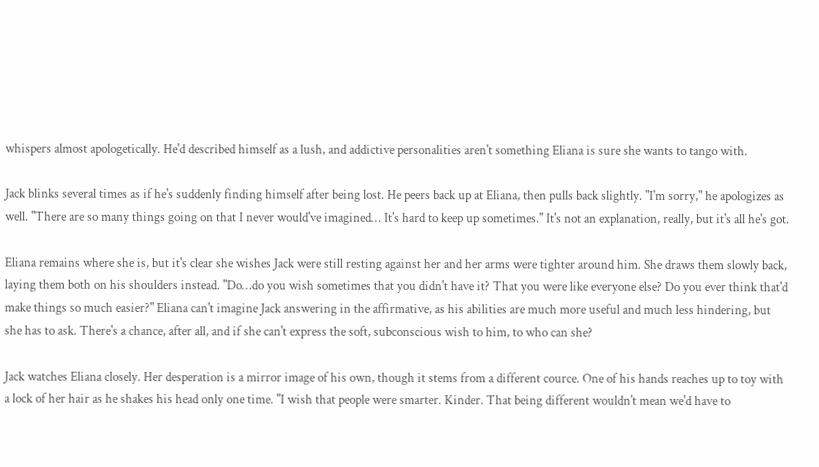whispers almost apologetically. He'd described himself as a lush, and addictive personalities aren't something Eliana is sure she wants to tango with.

Jack blinks several times as if he's suddenly finding himself after being lost. He peers back up at Eliana, then pulls back slightly. "I'm sorry," he apologizes as well. "There are so many things going on that I never would've imagined… It's hard to keep up sometimes." It's not an explanation, really, but it's all he's got.

Eliana remains where she is, but it's clear she wishes Jack were still resting against her and her arms were tighter around him. She draws them slowly back, laying them both on his shoulders instead. "Do…do you wish sometimes that you didn't have it? That you were like everyone else? Do you ever think that'd make things so much easier?" Eliana can't imagine Jack answering in the affirmative, as his abilities are much more useful and much less hindering, but she has to ask. There's a chance, after all, and if she can't express the soft, subconscious wish to him, to who can she?

Jack watches Eliana closely. Her desperation is a mirror image of his own, though it stems from a different cource. One of his hands reaches up to toy with a lock of her hair as he shakes his head only one time. "I wish that people were smarter. Kinder. That being different wouldn't mean we'd have to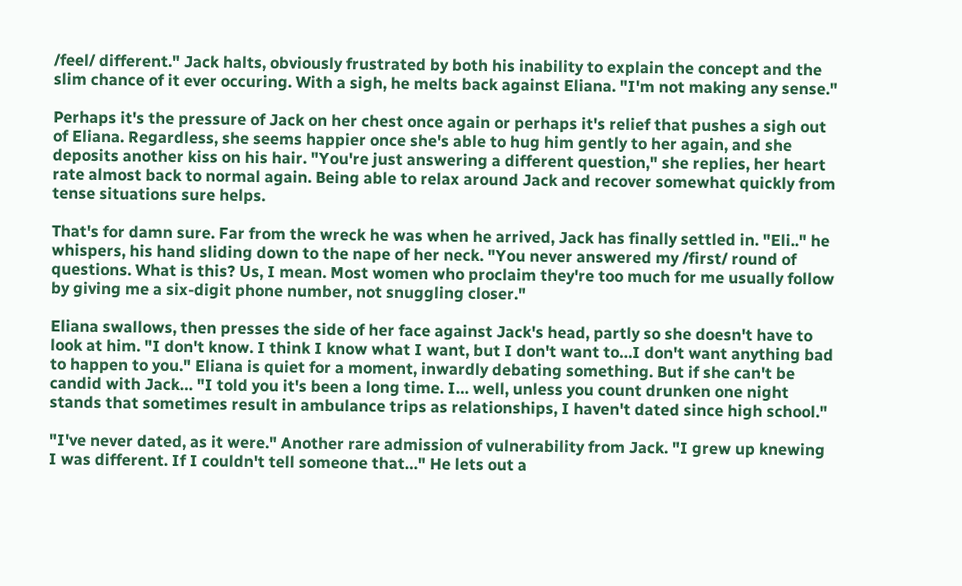/feel/ different." Jack halts, obviously frustrated by both his inability to explain the concept and the slim chance of it ever occuring. With a sigh, he melts back against Eliana. "I'm not making any sense."

Perhaps it's the pressure of Jack on her chest once again or perhaps it's relief that pushes a sigh out of Eliana. Regardless, she seems happier once she's able to hug him gently to her again, and she deposits another kiss on his hair. "You're just answering a different question," she replies, her heart rate almost back to normal again. Being able to relax around Jack and recover somewhat quickly from tense situations sure helps.

That's for damn sure. Far from the wreck he was when he arrived, Jack has finally settled in. "Eli.." he whispers, his hand sliding down to the nape of her neck. "You never answered my /first/ round of questions. What is this? Us, I mean. Most women who proclaim they're too much for me usually follow by giving me a six-digit phone number, not snuggling closer."

Eliana swallows, then presses the side of her face against Jack's head, partly so she doesn't have to look at him. "I don't know. I think I know what I want, but I don't want to…I don't want anything bad to happen to you." Eliana is quiet for a moment, inwardly debating something. But if she can't be candid with Jack… "I told you it's been a long time. I… well, unless you count drunken one night stands that sometimes result in ambulance trips as relationships, I haven't dated since high school."

"I've never dated, as it were." Another rare admission of vulnerability from Jack. "I grew up knewing I was different. If I couldn't tell someone that…" He lets out a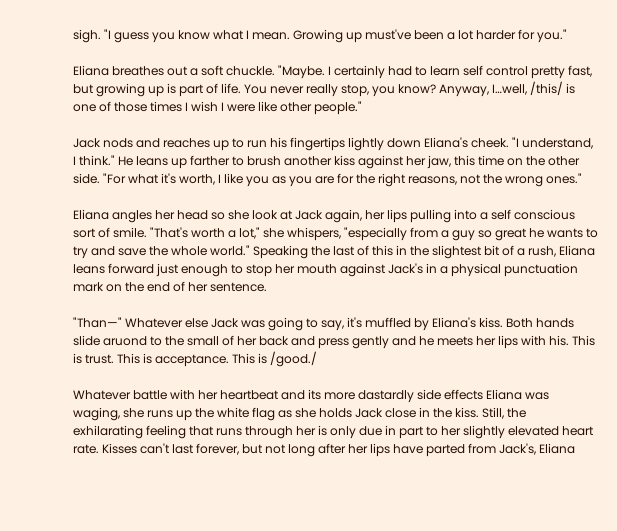sigh. "I guess you know what I mean. Growing up must've been a lot harder for you."

Eliana breathes out a soft chuckle. "Maybe. I certainly had to learn self control pretty fast, but growing up is part of life. You never really stop, you know? Anyway, I…well, /this/ is one of those times I wish I were like other people."

Jack nods and reaches up to run his fingertips lightly down Eliana's cheek. "I understand, I think." He leans up farther to brush another kiss against her jaw, this time on the other side. "For what it's worth, I like you as you are for the right reasons, not the wrong ones."

Eliana angles her head so she look at Jack again, her lips pulling into a self conscious sort of smile. "That's worth a lot," she whispers, "especially from a guy so great he wants to try and save the whole world." Speaking the last of this in the slightest bit of a rush, Eliana leans forward just enough to stop her mouth against Jack's in a physical punctuation mark on the end of her sentence.

"Than—" Whatever else Jack was going to say, it's muffled by Eliana's kiss. Both hands slide aruond to the small of her back and press gently and he meets her lips with his. This is trust. This is acceptance. This is /good./

Whatever battle with her heartbeat and its more dastardly side effects Eliana was waging, she runs up the white flag as she holds Jack close in the kiss. Still, the exhilarating feeling that runs through her is only due in part to her slightly elevated heart rate. Kisses can't last forever, but not long after her lips have parted from Jack's, Eliana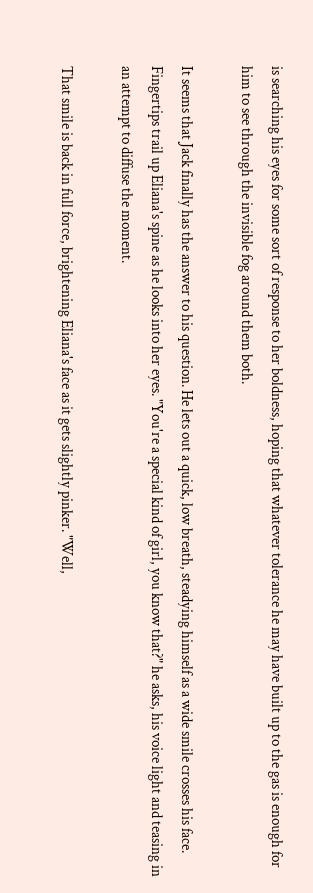is searching his eyes for some sort of response to her boldness, hoping that whatever tolerance he may have built up to the gas is enough for him to see through the invisible fog around them both.

It seems that Jack finally has the answer to his question. He lets out a quick, low breath, steadying himself as a wide smile crosses his face. Fingertips trail up Eliana's spine as he looks into her eyes. "You're a special kind of girl, you know that?" he asks, his voice light and teasing in an attempt to diffuse the moment.

That smile is back in full force, brightening Eliana's face as it gets slightly pinker. "Well,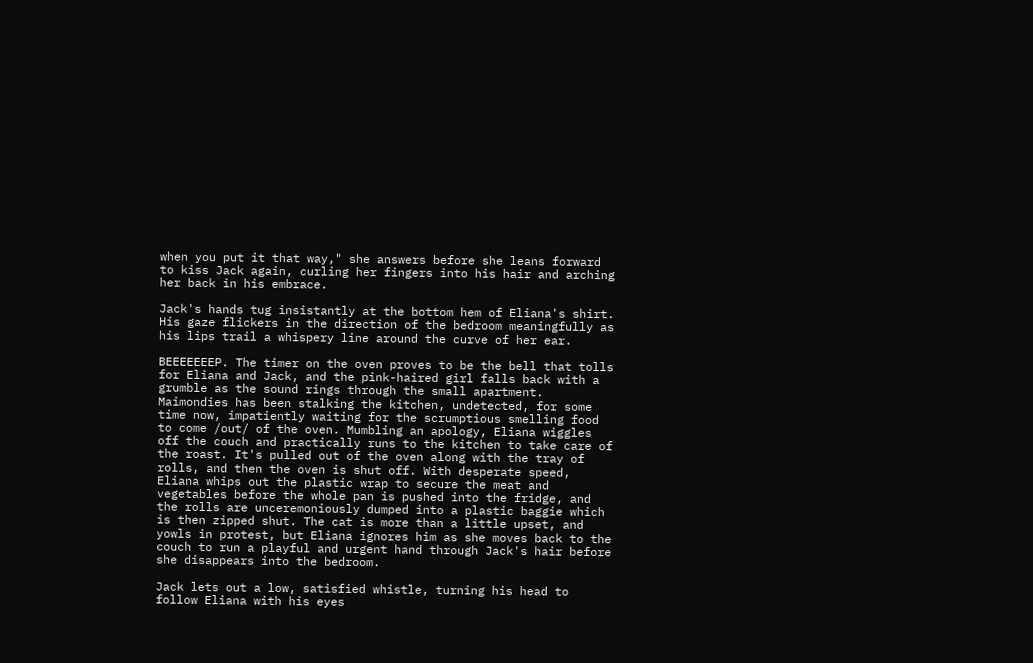when you put it that way," she answers before she leans forward to kiss Jack again, curling her fingers into his hair and arching her back in his embrace.

Jack's hands tug insistantly at the bottom hem of Eliana's shirt. His gaze flickers in the direction of the bedroom meaningfully as his lips trail a whispery line around the curve of her ear.

BEEEEEEEP. The timer on the oven proves to be the bell that tolls for Eliana and Jack, and the pink-haired girl falls back with a grumble as the sound rings through the small apartment. Maimondies has been stalking the kitchen, undetected, for some time now, impatiently waiting for the scrumptious smelling food to come /out/ of the oven. Mumbling an apology, Eliana wiggles off the couch and practically runs to the kitchen to take care of the roast. It's pulled out of the oven along with the tray of rolls, and then the oven is shut off. With desperate speed, Eliana whips out the plastic wrap to secure the meat and vegetables before the whole pan is pushed into the fridge, and the rolls are unceremoniously dumped into a plastic baggie which is then zipped shut. The cat is more than a little upset, and yowls in protest, but Eliana ignores him as she moves back to the couch to run a playful and urgent hand through Jack's hair before she disappears into the bedroom.

Jack lets out a low, satisfied whistle, turning his head to follow Eliana with his eyes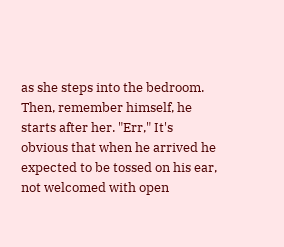as she steps into the bedroom. Then, remember himself, he starts after her. "Err," It's obvious that when he arrived he expected to be tossed on his ear, not welcomed with open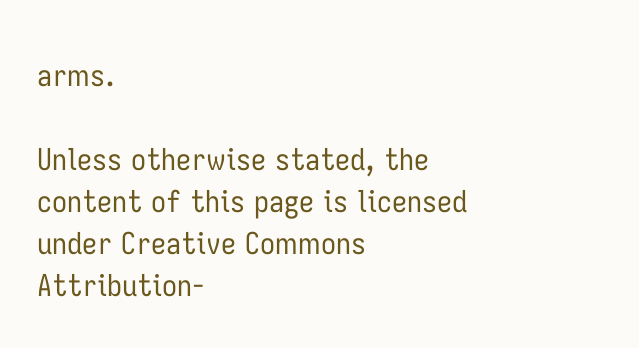arms.

Unless otherwise stated, the content of this page is licensed under Creative Commons Attribution-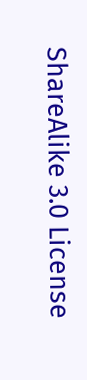ShareAlike 3.0 License